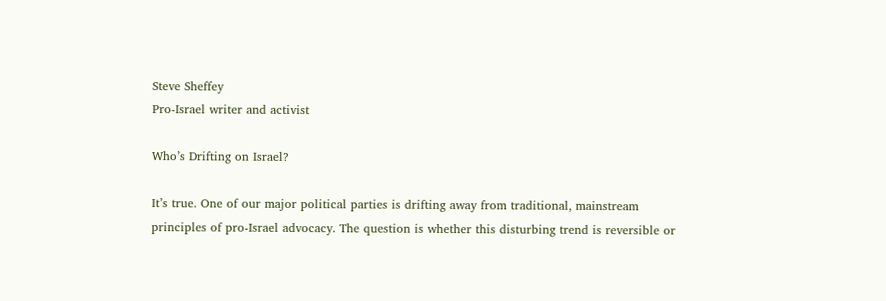Steve Sheffey
Pro-Israel writer and activist

Who’s Drifting on Israel?

It’s true. One of our major political parties is drifting away from traditional, mainstream principles of pro-Israel advocacy. The question is whether this disturbing trend is reversible or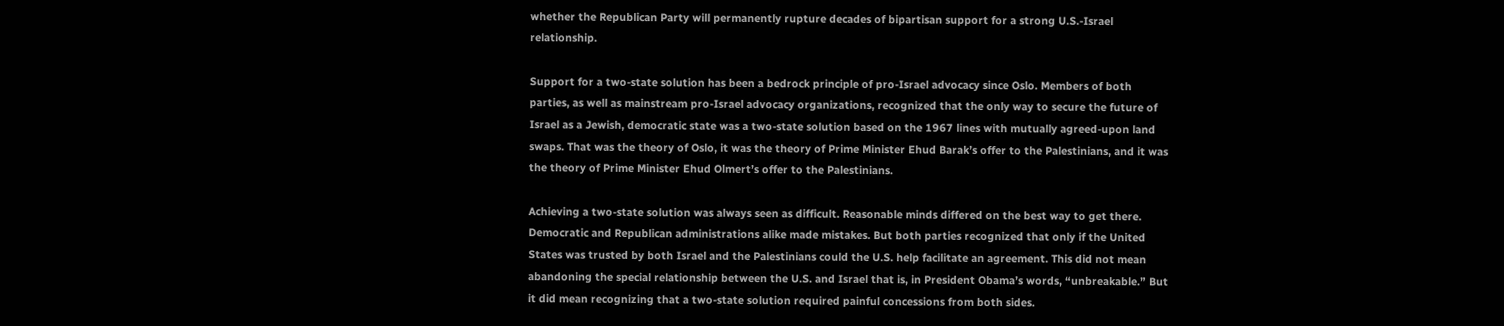whether the Republican Party will permanently rupture decades of bipartisan support for a strong U.S.-Israel relationship.

Support for a two-state solution has been a bedrock principle of pro-Israel advocacy since Oslo. Members of both parties, as well as mainstream pro-Israel advocacy organizations, recognized that the only way to secure the future of Israel as a Jewish, democratic state was a two-state solution based on the 1967 lines with mutually agreed-upon land swaps. That was the theory of Oslo, it was the theory of Prime Minister Ehud Barak’s offer to the Palestinians, and it was the theory of Prime Minister Ehud Olmert’s offer to the Palestinians.

Achieving a two-state solution was always seen as difficult. Reasonable minds differed on the best way to get there. Democratic and Republican administrations alike made mistakes. But both parties recognized that only if the United States was trusted by both Israel and the Palestinians could the U.S. help facilitate an agreement. This did not mean abandoning the special relationship between the U.S. and Israel that is, in President Obama’s words, “unbreakable.” But it did mean recognizing that a two-state solution required painful concessions from both sides.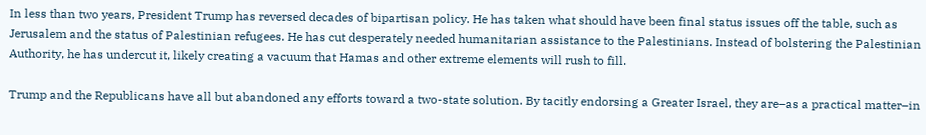In less than two years, President Trump has reversed decades of bipartisan policy. He has taken what should have been final status issues off the table, such as Jerusalem and the status of Palestinian refugees. He has cut desperately needed humanitarian assistance to the Palestinians. Instead of bolstering the Palestinian Authority, he has undercut it, likely creating a vacuum that Hamas and other extreme elements will rush to fill.

Trump and the Republicans have all but abandoned any efforts toward a two-state solution. By tacitly endorsing a Greater Israel, they are–as a practical matter–in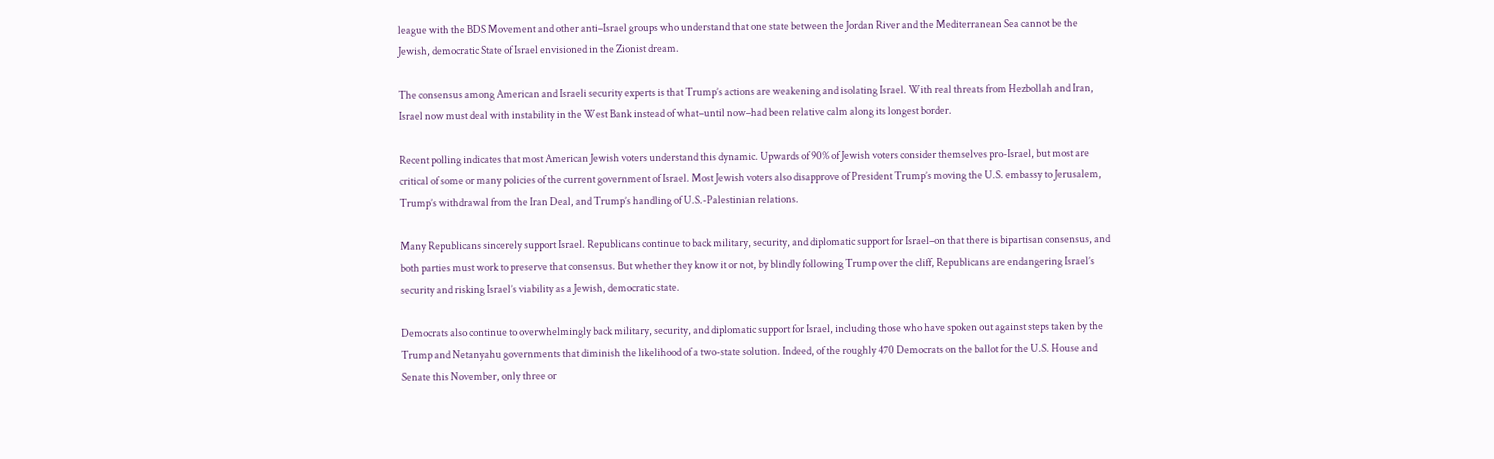league with the BDS Movement and other anti–Israel groups who understand that one state between the Jordan River and the Mediterranean Sea cannot be the Jewish, democratic State of Israel envisioned in the Zionist dream.

The consensus among American and Israeli security experts is that Trump’s actions are weakening and isolating Israel. With real threats from Hezbollah and Iran, Israel now must deal with instability in the West Bank instead of what–until now–had been relative calm along its longest border.

Recent polling indicates that most American Jewish voters understand this dynamic. Upwards of 90% of Jewish voters consider themselves pro-Israel, but most are critical of some or many policies of the current government of Israel. Most Jewish voters also disapprove of President Trump’s moving the U.S. embassy to Jerusalem, Trump’s withdrawal from the Iran Deal, and Trump’s handling of U.S.-Palestinian relations.

Many Republicans sincerely support Israel. Republicans continue to back military, security, and diplomatic support for Israel–on that there is bipartisan consensus, and both parties must work to preserve that consensus. But whether they know it or not, by blindly following Trump over the cliff, Republicans are endangering Israel’s security and risking Israel’s viability as a Jewish, democratic state.

Democrats also continue to overwhelmingly back military, security, and diplomatic support for Israel, including those who have spoken out against steps taken by the Trump and Netanyahu governments that diminish the likelihood of a two-state solution. Indeed, of the roughly 470 Democrats on the ballot for the U.S. House and Senate this November, only three or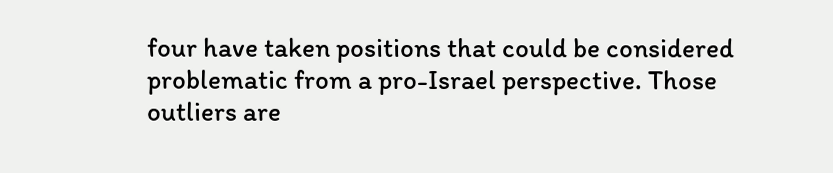four have taken positions that could be considered problematic from a pro-Israel perspective. Those outliers are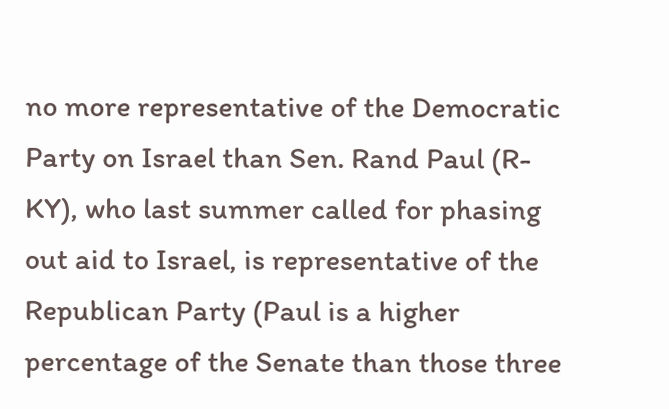no more representative of the Democratic Party on Israel than Sen. Rand Paul (R-KY), who last summer called for phasing out aid to Israel, is representative of the Republican Party (Paul is a higher percentage of the Senate than those three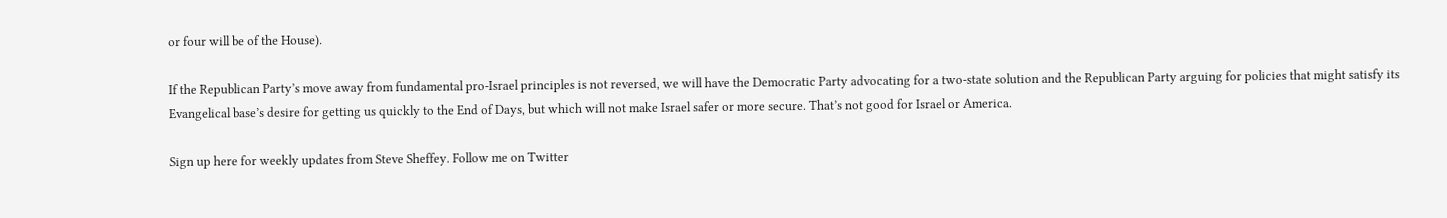or four will be of the House).

If the Republican Party’s move away from fundamental pro-Israel principles is not reversed, we will have the Democratic Party advocating for a two-state solution and the Republican Party arguing for policies that might satisfy its Evangelical base’s desire for getting us quickly to the End of Days, but which will not make Israel safer or more secure. That’s not good for Israel or America.

Sign up here for weekly updates from Steve Sheffey. Follow me on Twitter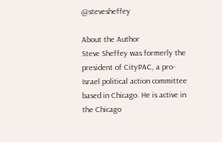@stevesheffey

About the Author
Steve Sheffey was formerly the president of CityPAC, a pro-Israel political action committee based in Chicago. He is active in the Chicago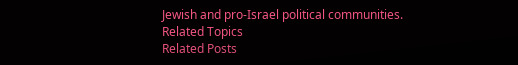Jewish and pro-Israel political communities.
Related Topics
Related Posts